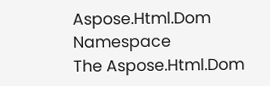Aspose.Html.Dom Namespace
The Aspose.Html.Dom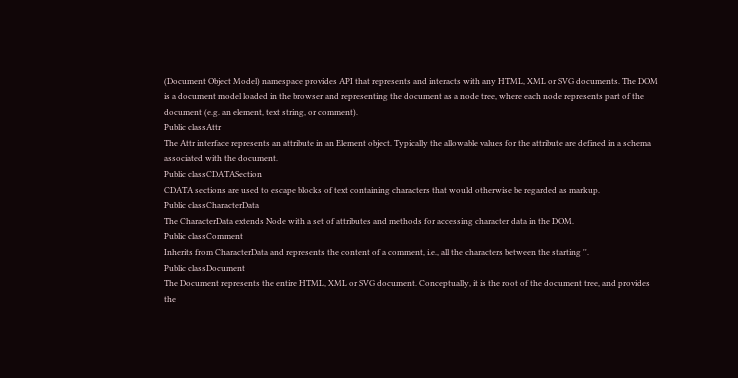(Document Object Model) namespace provides API that represents and interacts with any HTML, XML or SVG documents. The DOM is a document model loaded in the browser and representing the document as a node tree, where each node represents part of the document (e.g. an element, text string, or comment).
Public classAttr
The Attr interface represents an attribute in an Element object. Typically the allowable values for the attribute are defined in a schema associated with the document.
Public classCDATASection
CDATA sections are used to escape blocks of text containing characters that would otherwise be regarded as markup.
Public classCharacterData
The CharacterData extends Node with a set of attributes and methods for accessing character data in the DOM.
Public classComment
Inherits from CharacterData and represents the content of a comment, i.e., all the characters between the starting ''.
Public classDocument
The Document represents the entire HTML, XML or SVG document. Conceptually, it is the root of the document tree, and provides the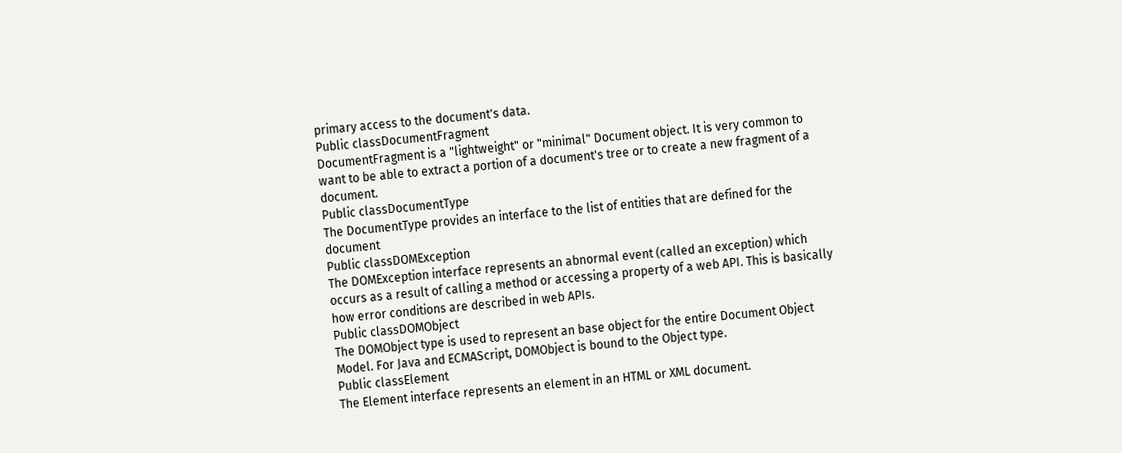primary access to the document's data.
Public classDocumentFragment
DocumentFragment is a "lightweight" or "minimal" Document object. It is very common to want to be able to extract a portion of a document's tree or to create a new fragment of a document.
Public classDocumentType
The DocumentType provides an interface to the list of entities that are defined for the document
Public classDOMException
The DOMException interface represents an abnormal event (called an exception) which occurs as a result of calling a method or accessing a property of a web API. This is basically how error conditions are described in web APIs.
Public classDOMObject
The DOMObject type is used to represent an base object for the entire Document Object Model. For Java and ECMAScript, DOMObject is bound to the Object type.
Public classElement
The Element interface represents an element in an HTML or XML document.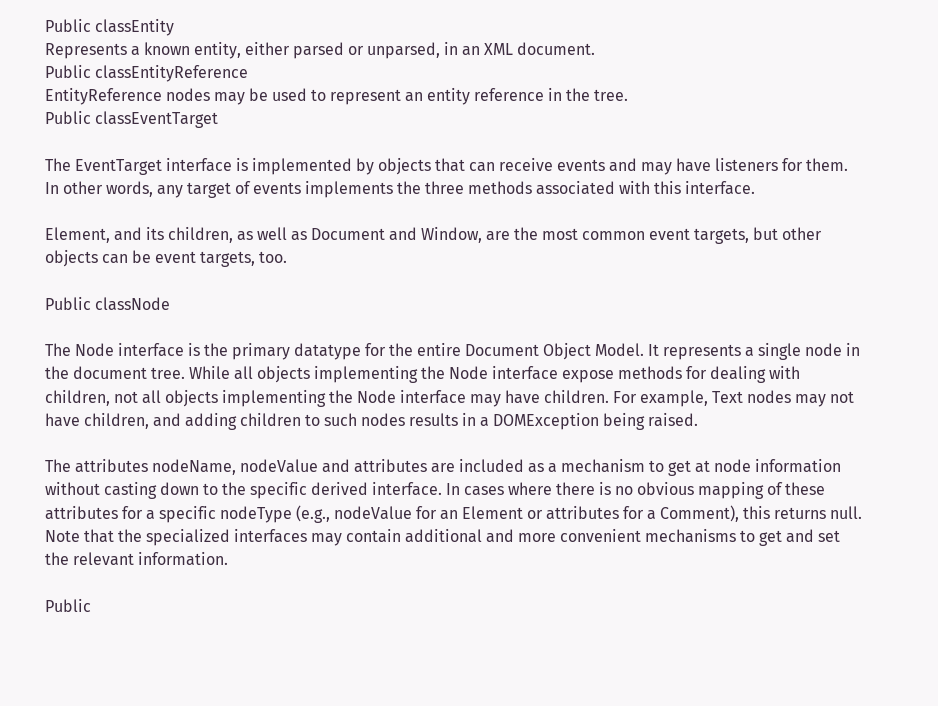Public classEntity
Represents a known entity, either parsed or unparsed, in an XML document.
Public classEntityReference
EntityReference nodes may be used to represent an entity reference in the tree.
Public classEventTarget

The EventTarget interface is implemented by objects that can receive events and may have listeners for them. In other words, any target of events implements the three methods associated with this interface.

Element, and its children, as well as Document and Window, are the most common event targets, but other objects can be event targets, too.

Public classNode

The Node interface is the primary datatype for the entire Document Object Model. It represents a single node in the document tree. While all objects implementing the Node interface expose methods for dealing with children, not all objects implementing the Node interface may have children. For example, Text nodes may not have children, and adding children to such nodes results in a DOMException being raised.

The attributes nodeName, nodeValue and attributes are included as a mechanism to get at node information without casting down to the specific derived interface. In cases where there is no obvious mapping of these attributes for a specific nodeType (e.g., nodeValue for an Element or attributes for a Comment), this returns null. Note that the specialized interfaces may contain additional and more convenient mechanisms to get and set the relevant information.

Public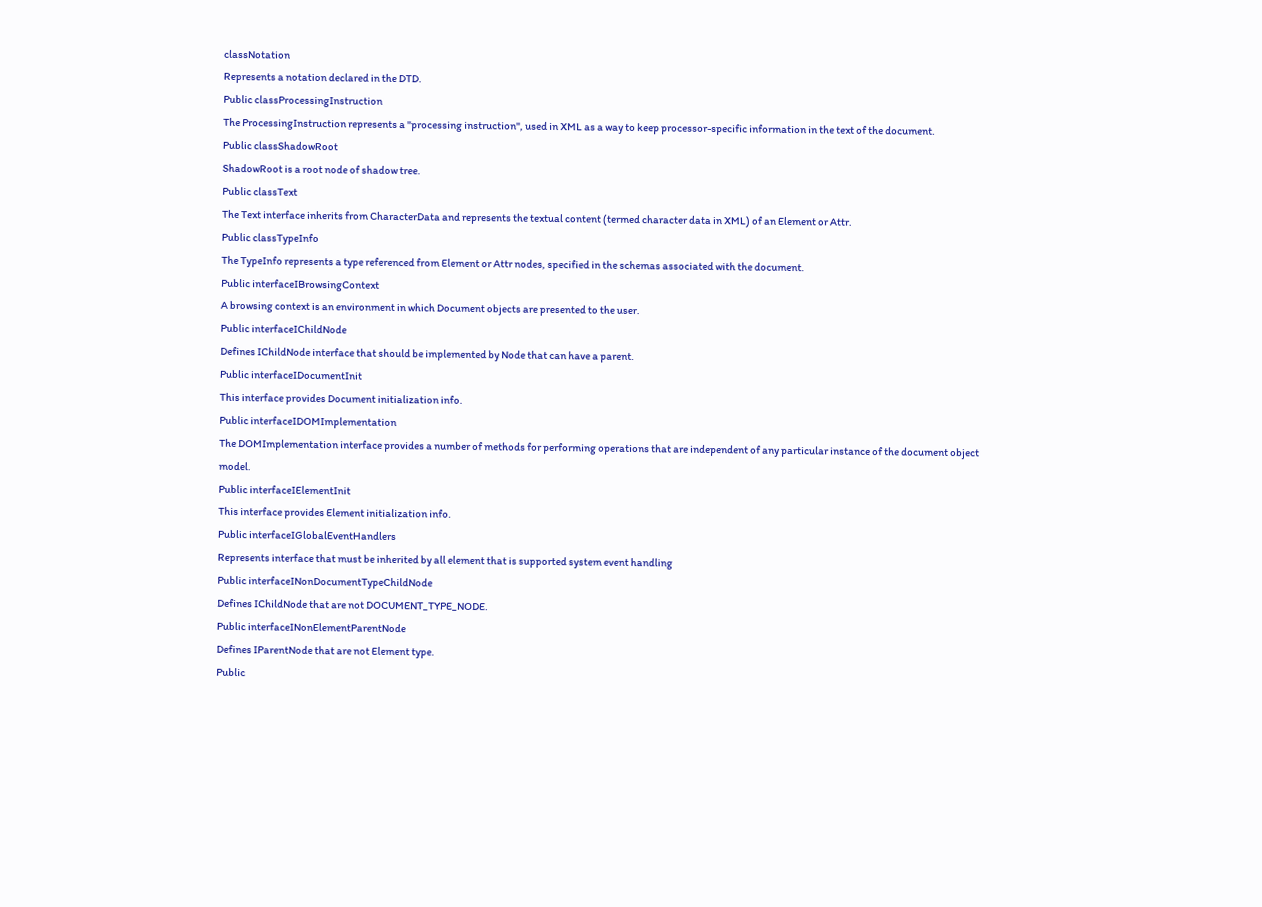classNotation
Represents a notation declared in the DTD.
Public classProcessingInstruction
The ProcessingInstruction represents a "processing instruction", used in XML as a way to keep processor-specific information in the text of the document.
Public classShadowRoot
ShadowRoot is a root node of shadow tree.
Public classText
The Text interface inherits from CharacterData and represents the textual content (termed character data in XML) of an Element or Attr.
Public classTypeInfo
The TypeInfo represents a type referenced from Element or Attr nodes, specified in the schemas associated with the document.
Public interfaceIBrowsingContext
A browsing context is an environment in which Document objects are presented to the user.
Public interfaceIChildNode
Defines IChildNode interface that should be implemented by Node that can have a parent.
Public interfaceIDocumentInit
This interface provides Document initialization info.
Public interfaceIDOMImplementation
The DOMImplementation interface provides a number of methods for performing operations that are independent of any particular instance of the document object model.
Public interfaceIElementInit
This interface provides Element initialization info.
Public interfaceIGlobalEventHandlers
Represents interface that must be inherited by all element that is supported system event handling
Public interfaceINonDocumentTypeChildNode
Defines IChildNode that are not DOCUMENT_TYPE_NODE.
Public interfaceINonElementParentNode
Defines IParentNode that are not Element type.
Public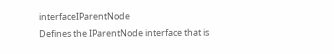interfaceIParentNode
Defines the IParentNode interface that is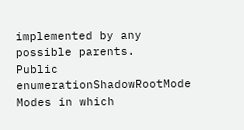implemented by any possible parents.
Public enumerationShadowRootMode
Modes in which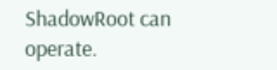ShadowRoot can operate.